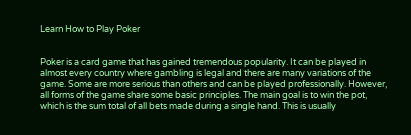Learn How to Play Poker


Poker is a card game that has gained tremendous popularity. It can be played in almost every country where gambling is legal and there are many variations of the game. Some are more serious than others and can be played professionally. However, all forms of the game share some basic principles. The main goal is to win the pot, which is the sum total of all bets made during a single hand. This is usually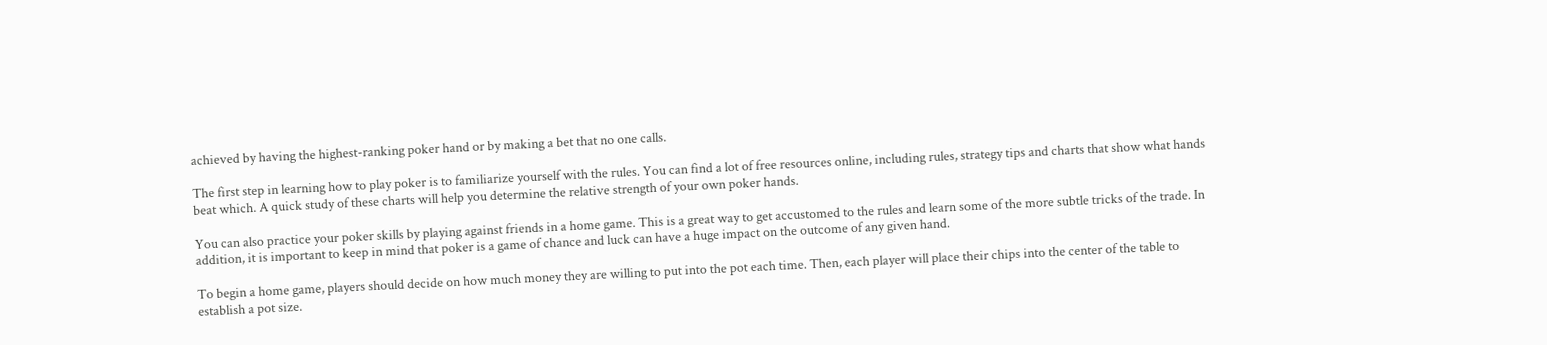achieved by having the highest-ranking poker hand or by making a bet that no one calls.

The first step in learning how to play poker is to familiarize yourself with the rules. You can find a lot of free resources online, including rules, strategy tips and charts that show what hands beat which. A quick study of these charts will help you determine the relative strength of your own poker hands.

You can also practice your poker skills by playing against friends in a home game. This is a great way to get accustomed to the rules and learn some of the more subtle tricks of the trade. In addition, it is important to keep in mind that poker is a game of chance and luck can have a huge impact on the outcome of any given hand.

To begin a home game, players should decide on how much money they are willing to put into the pot each time. Then, each player will place their chips into the center of the table to establish a pot size.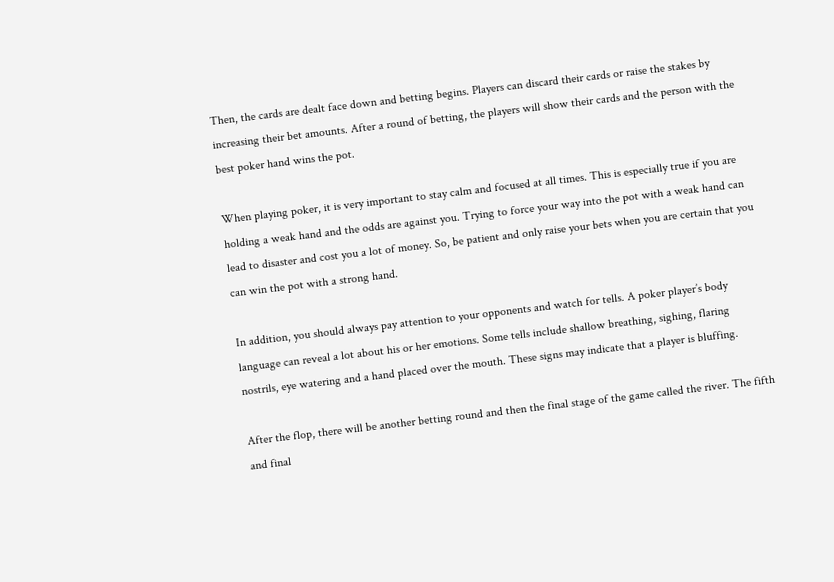Then, the cards are dealt face down and betting begins. Players can discard their cards or raise the stakes by increasing their bet amounts. After a round of betting, the players will show their cards and the person with the best poker hand wins the pot.

When playing poker, it is very important to stay calm and focused at all times. This is especially true if you are holding a weak hand and the odds are against you. Trying to force your way into the pot with a weak hand can lead to disaster and cost you a lot of money. So, be patient and only raise your bets when you are certain that you can win the pot with a strong hand.

In addition, you should always pay attention to your opponents and watch for tells. A poker player’s body language can reveal a lot about his or her emotions. Some tells include shallow breathing, sighing, flaring nostrils, eye watering and a hand placed over the mouth. These signs may indicate that a player is bluffing.

After the flop, there will be another betting round and then the final stage of the game called the river. The fifth and final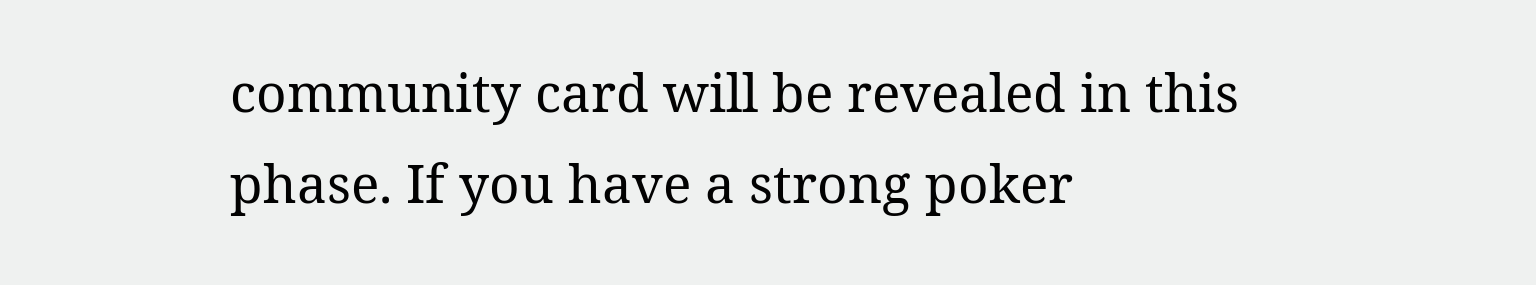community card will be revealed in this phase. If you have a strong poker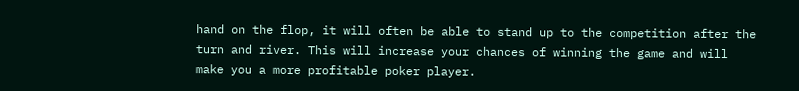hand on the flop, it will often be able to stand up to the competition after the turn and river. This will increase your chances of winning the game and will make you a more profitable poker player.